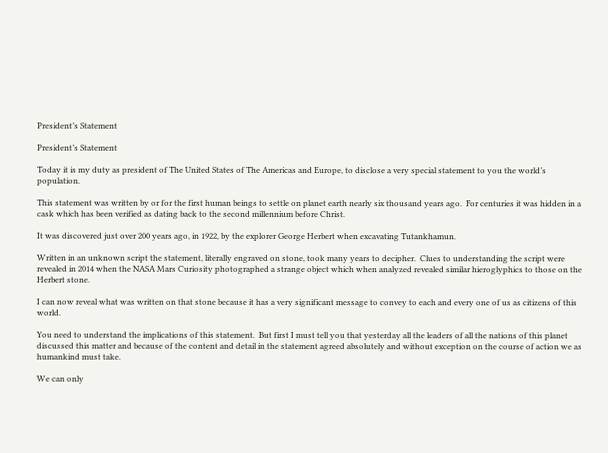President’s Statement

President’s Statement

Today it is my duty as president of The United States of The Americas and Europe, to disclose a very special statement to you the world’s population.

This statement was written by or for the first human beings to settle on planet earth nearly six thousand years ago.  For centuries it was hidden in a cask which has been verified as dating back to the second millennium before Christ.

It was discovered just over 200 years ago, in 1922, by the explorer George Herbert when excavating Tutankhamun.

Written in an unknown script the statement, literally engraved on stone, took many years to decipher.  Clues to understanding the script were revealed in 2014 when the NASA Mars Curiosity photographed a strange object which when analyzed revealed similar hieroglyphics to those on the Herbert stone.

I can now reveal what was written on that stone because it has a very significant message to convey to each and every one of us as citizens of this world.

You need to understand the implications of this statement.  But first I must tell you that yesterday all the leaders of all the nations of this planet discussed this matter and because of the content and detail in the statement agreed absolutely and without exception on the course of action we as humankind must take.

We can only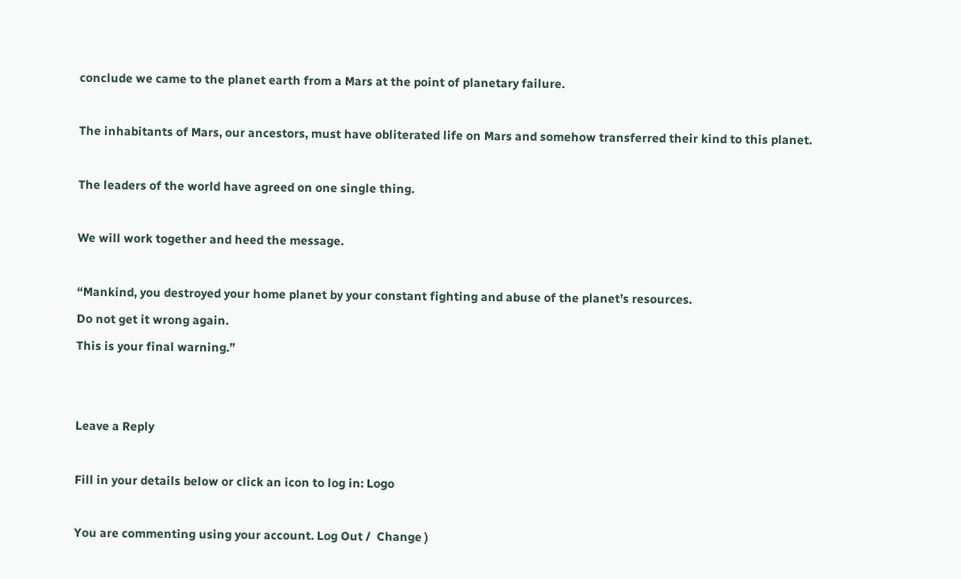conclude we came to the planet earth from a Mars at the point of planetary failure.

The inhabitants of Mars, our ancestors, must have obliterated life on Mars and somehow transferred their kind to this planet.

The leaders of the world have agreed on one single thing.

We will work together and heed the message.

“Mankind, you destroyed your home planet by your constant fighting and abuse of the planet’s resources.
Do not get it wrong again.
This is your final warning.”


Leave a Reply

Fill in your details below or click an icon to log in: Logo

You are commenting using your account. Log Out /  Change )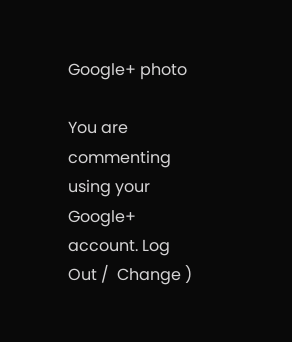Google+ photo

You are commenting using your Google+ account. Log Out /  Change )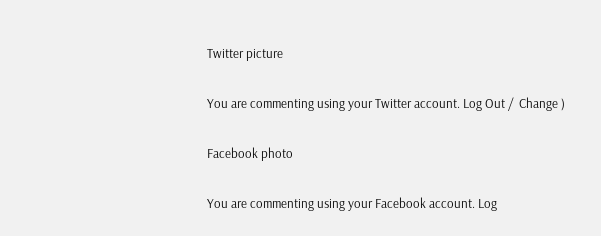Twitter picture

You are commenting using your Twitter account. Log Out /  Change )

Facebook photo

You are commenting using your Facebook account. Log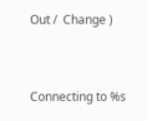Out /  Change )


Connecting to %s